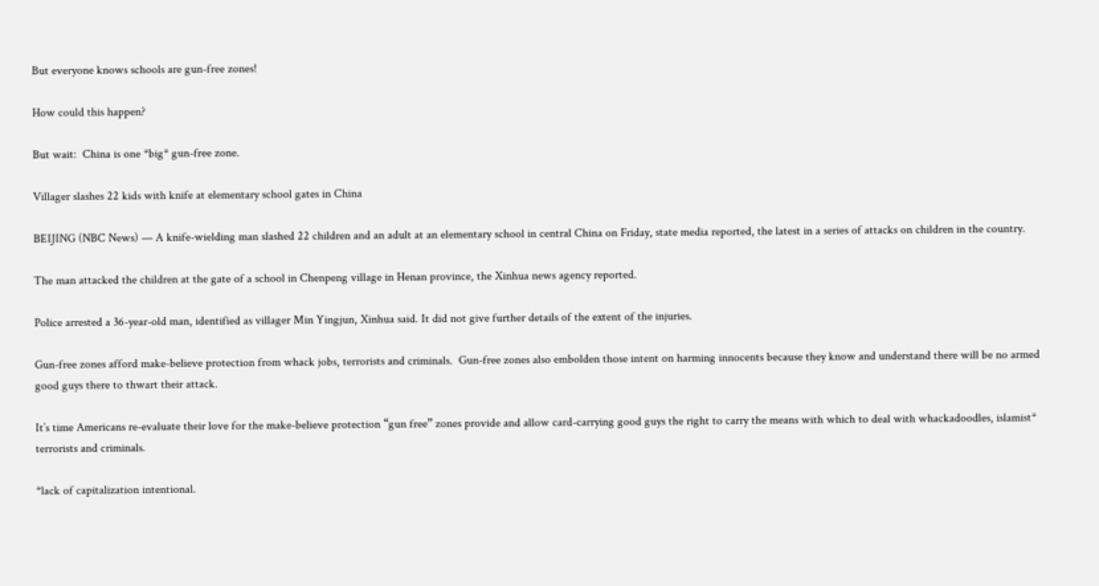But everyone knows schools are gun-free zones!

How could this happen?

But wait:  China is one *big* gun-free zone.

Villager slashes 22 kids with knife at elementary school gates in China

BEIJING (NBC News) — A knife-wielding man slashed 22 children and an adult at an elementary school in central China on Friday, state media reported, the latest in a series of attacks on children in the country.

The man attacked the children at the gate of a school in Chenpeng village in Henan province, the Xinhua news agency reported.

Police arrested a 36-year-old man, identified as villager Min Yingjun, Xinhua said. It did not give further details of the extent of the injuries.

Gun-free zones afford make-believe protection from whack jobs, terrorists and criminals.  Gun-free zones also embolden those intent on harming innocents because they know and understand there will be no armed good guys there to thwart their attack.

It’s time Americans re-evaluate their love for the make-believe protection “gun free” zones provide and allow card-carrying good guys the right to carry the means with which to deal with whackadoodles, islamist* terrorists and criminals.

*lack of capitalization intentional.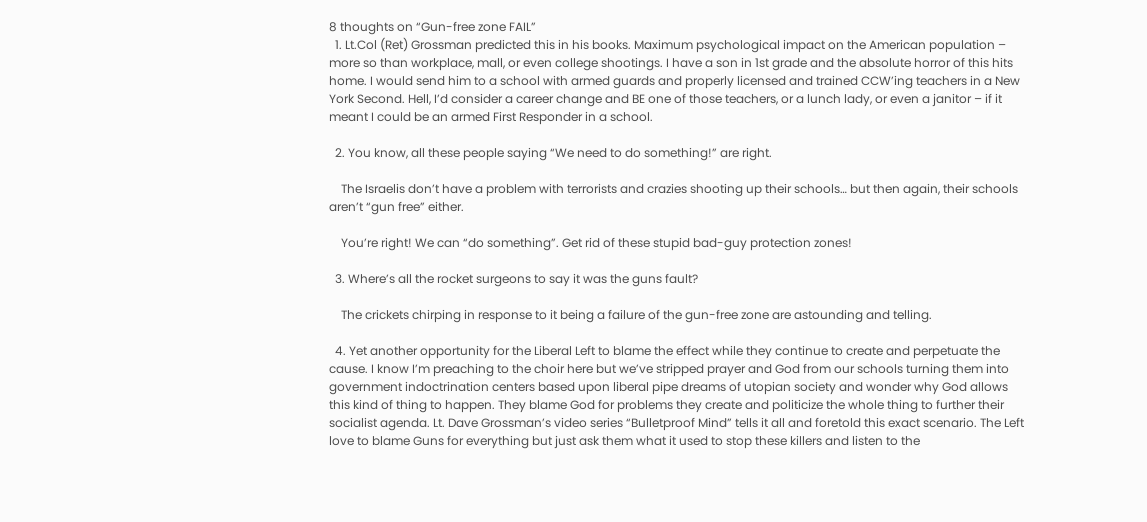8 thoughts on “Gun-free zone FAIL”
  1. Lt.Col (Ret) Grossman predicted this in his books. Maximum psychological impact on the American population – more so than workplace, mall, or even college shootings. I have a son in 1st grade and the absolute horror of this hits home. I would send him to a school with armed guards and properly licensed and trained CCW’ing teachers in a New York Second. Hell, I’d consider a career change and BE one of those teachers, or a lunch lady, or even a janitor – if it meant I could be an armed First Responder in a school.

  2. You know, all these people saying “We need to do something!” are right.

    The Israelis don’t have a problem with terrorists and crazies shooting up their schools… but then again, their schools aren’t “gun free” either.

    You’re right! We can “do something”. Get rid of these stupid bad-guy protection zones!

  3. Where’s all the rocket surgeons to say it was the guns fault?

    The crickets chirping in response to it being a failure of the gun-free zone are astounding and telling.

  4. Yet another opportunity for the Liberal Left to blame the effect while they continue to create and perpetuate the cause. I know I’m preaching to the choir here but we’ve stripped prayer and God from our schools turning them into government indoctrination centers based upon liberal pipe dreams of utopian society and wonder why God allows this kind of thing to happen. They blame God for problems they create and politicize the whole thing to further their socialist agenda. Lt. Dave Grossman’s video series “Bulletproof Mind” tells it all and foretold this exact scenario. The Left love to blame Guns for everything but just ask them what it used to stop these killers and listen to the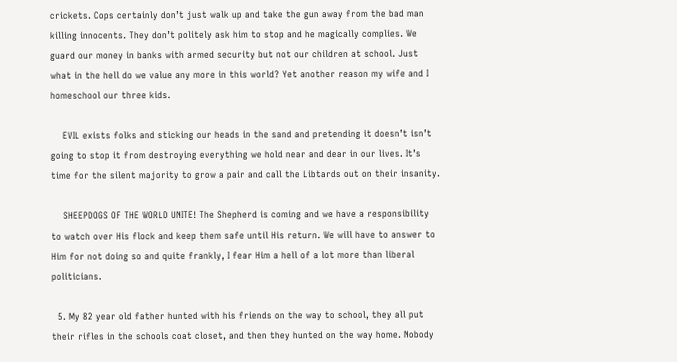crickets. Cops certainly don’t just walk up and take the gun away from the bad man killing innocents. They don’t politely ask him to stop and he magically complies. We guard our money in banks with armed security but not our children at school. Just what in the hell do we value any more in this world? Yet another reason my wife and I homeschool our three kids.

    EVIL exists folks and sticking our heads in the sand and pretending it doesn’t isn’t going to stop it from destroying everything we hold near and dear in our lives. It’s time for the silent majority to grow a pair and call the Libtards out on their insanity.

    SHEEPDOGS OF THE WORLD UNITE! The Shepherd is coming and we have a responsibility to watch over His flock and keep them safe until His return. We will have to answer to Him for not doing so and quite frankly, I fear Him a hell of a lot more than liberal politicians.

  5. My 82 year old father hunted with his friends on the way to school, they all put their rifles in the schools coat closet, and then they hunted on the way home. Nobody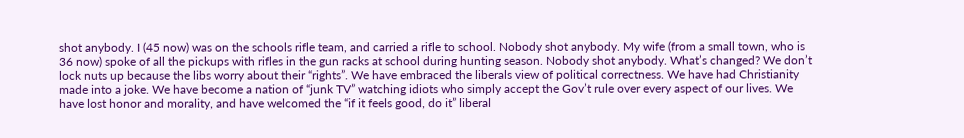shot anybody. I (45 now) was on the schools rifle team, and carried a rifle to school. Nobody shot anybody. My wife (from a small town, who is 36 now) spoke of all the pickups with rifles in the gun racks at school during hunting season. Nobody shot anybody. What’s changed? We don’t lock nuts up because the libs worry about their “rights”. We have embraced the liberals view of political correctness. We have had Christianity made into a joke. We have become a nation of “junk TV” watching idiots who simply accept the Gov’t rule over every aspect of our lives. We have lost honor and morality, and have welcomed the “if it feels good, do it” liberal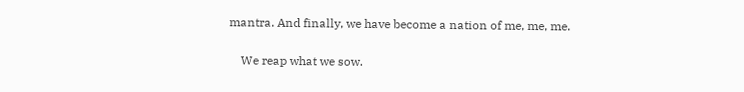mantra. And finally, we have become a nation of me, me, me.

    We reap what we sow.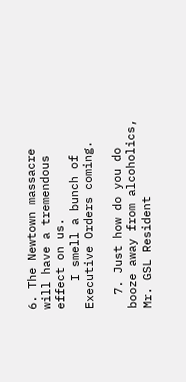6. The Newtown massacre will have a tremendous effect on us.
    I smell a bunch of Executive Orders coming.

  7. Just how do you do booze away from alcoholics, Mr. GSL Resident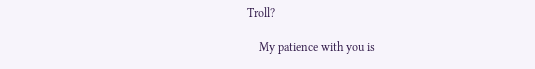Troll?

    My patience with you is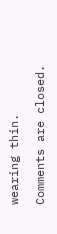wearing thin.

Comments are closed.